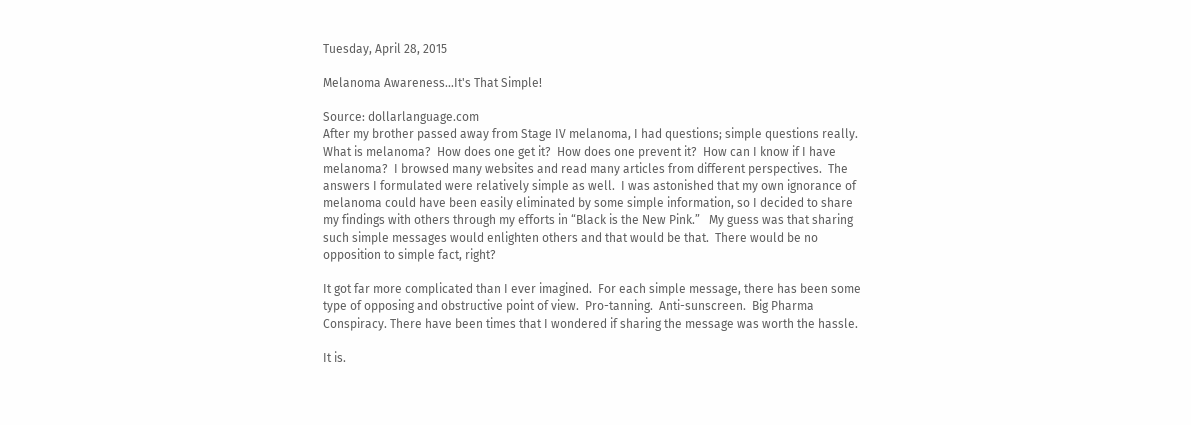Tuesday, April 28, 2015

Melanoma Awareness...It's That Simple!

Source: dollarlanguage.com
After my brother passed away from Stage IV melanoma, I had questions; simple questions really.  What is melanoma?  How does one get it?  How does one prevent it?  How can I know if I have melanoma?  I browsed many websites and read many articles from different perspectives.  The answers I formulated were relatively simple as well.  I was astonished that my own ignorance of melanoma could have been easily eliminated by some simple information, so I decided to share my findings with others through my efforts in “Black is the New Pink.”   My guess was that sharing such simple messages would enlighten others and that would be that.  There would be no opposition to simple fact, right?

It got far more complicated than I ever imagined.  For each simple message, there has been some type of opposing and obstructive point of view.  Pro-tanning.  Anti-sunscreen.  Big Pharma Conspiracy. There have been times that I wondered if sharing the message was worth the hassle.

It is.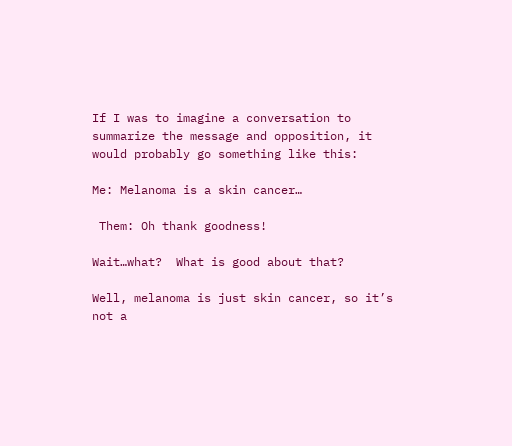If I was to imagine a conversation to summarize the message and opposition, it would probably go something like this:

Me: Melanoma is a skin cancer…

 Them: Oh thank goodness!

Wait…what?  What is good about that?

Well, melanoma is just skin cancer, so it’s not a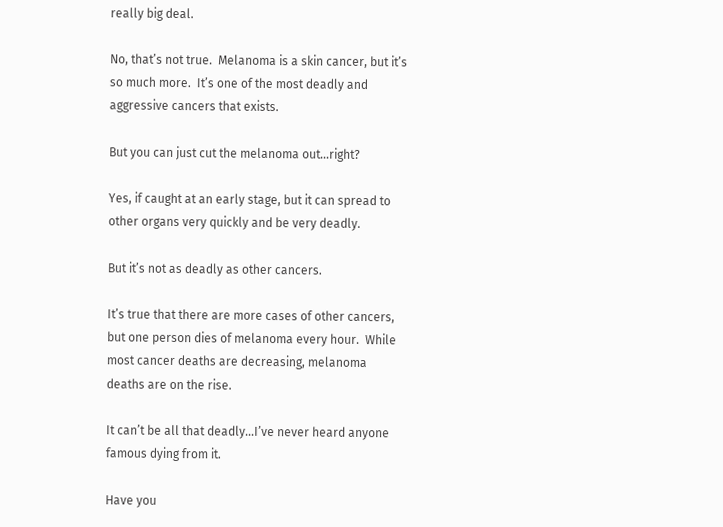really big deal.

No, that’s not true.  Melanoma is a skin cancer, but it’s so much more.  It’s one of the most deadly and aggressive cancers that exists.

But you can just cut the melanoma out…right?

Yes, if caught at an early stage, but it can spread to other organs very quickly and be very deadly.

But it’s not as deadly as other cancers.

It’s true that there are more cases of other cancers, but one person dies of melanoma every hour.  While most cancer deaths are decreasing, melanoma deaths are on the rise.

It can’t be all that deadly…I’ve never heard anyone famous dying from it.

Have you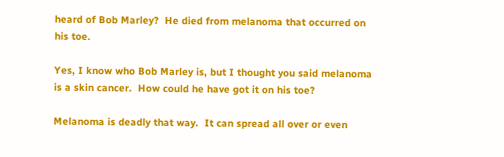heard of Bob Marley?  He died from melanoma that occurred on his toe.

Yes, I know who Bob Marley is, but I thought you said melanoma is a skin cancer.  How could he have got it on his toe?

Melanoma is deadly that way.  It can spread all over or even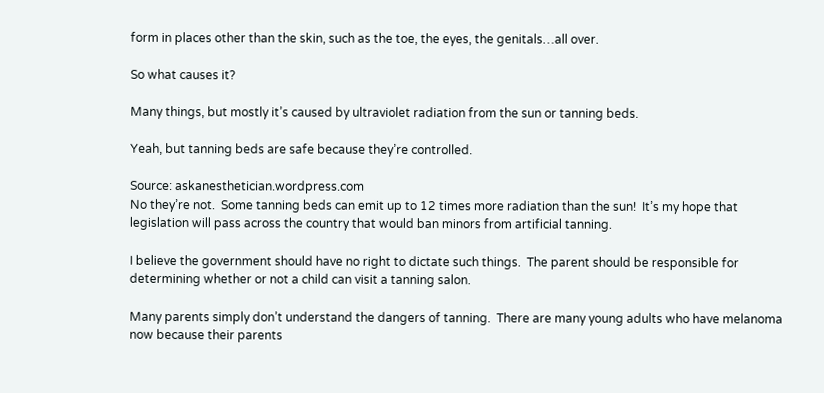form in places other than the skin, such as the toe, the eyes, the genitals…all over.

So what causes it?

Many things, but mostly it’s caused by ultraviolet radiation from the sun or tanning beds.

Yeah, but tanning beds are safe because they’re controlled.

Source: askanesthetician.wordpress.com
No they’re not.  Some tanning beds can emit up to 12 times more radiation than the sun!  It’s my hope that legislation will pass across the country that would ban minors from artificial tanning.

I believe the government should have no right to dictate such things.  The parent should be responsible for determining whether or not a child can visit a tanning salon.

Many parents simply don’t understand the dangers of tanning.  There are many young adults who have melanoma now because their parents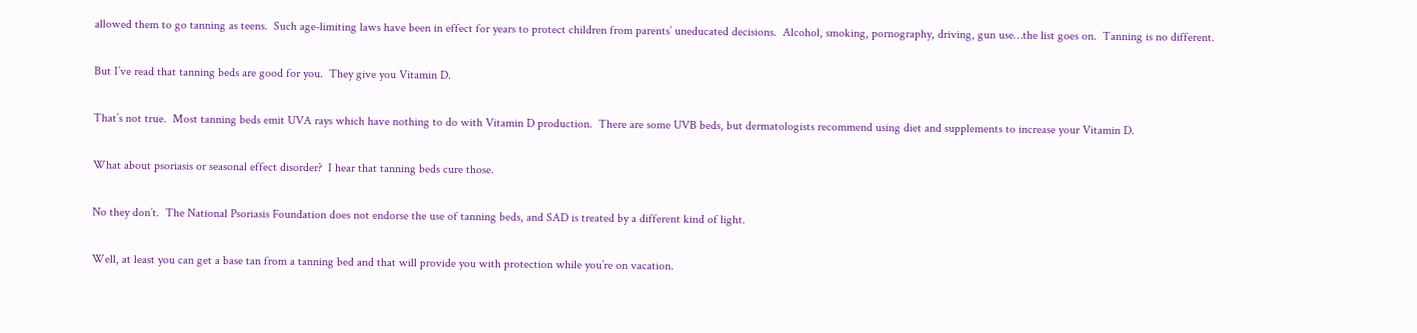allowed them to go tanning as teens.  Such age-limiting laws have been in effect for years to protect children from parents’ uneducated decisions.  Alcohol, smoking, pornography, driving, gun use…the list goes on.  Tanning is no different.

But I’ve read that tanning beds are good for you.  They give you Vitamin D.

That’s not true.  Most tanning beds emit UVA rays which have nothing to do with Vitamin D production.  There are some UVB beds, but dermatologists recommend using diet and supplements to increase your Vitamin D.

What about psoriasis or seasonal effect disorder?  I hear that tanning beds cure those.

No they don’t.  The National Psoriasis Foundation does not endorse the use of tanning beds, and SAD is treated by a different kind of light.

Well, at least you can get a base tan from a tanning bed and that will provide you with protection while you’re on vacation.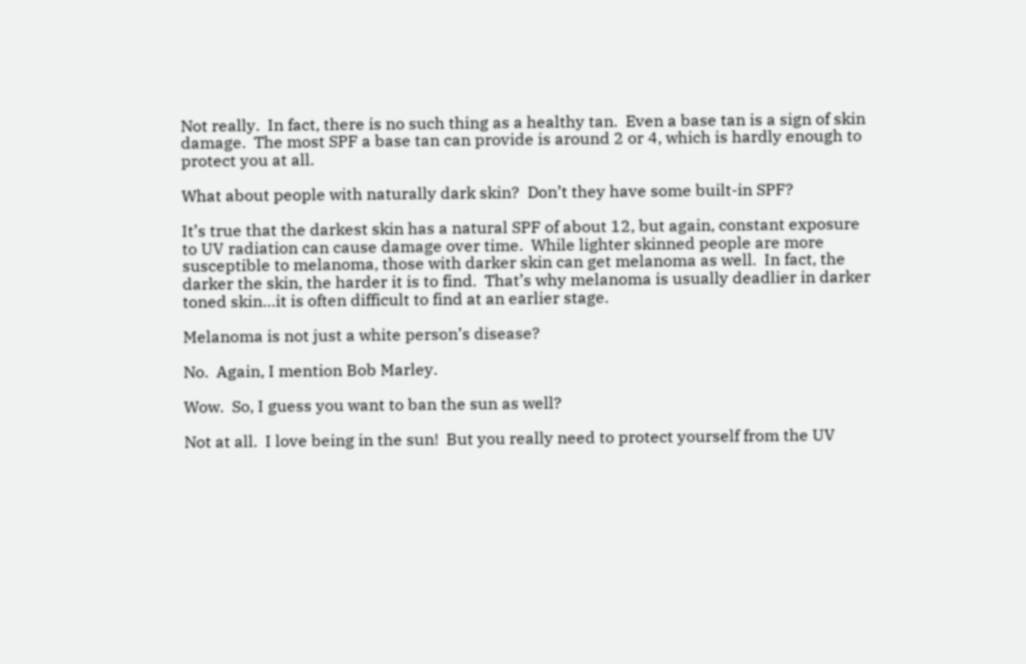Not really.  In fact, there is no such thing as a healthy tan.  Even a base tan is a sign of skin damage.  The most SPF a base tan can provide is around 2 or 4, which is hardly enough to protect you at all.

What about people with naturally dark skin?  Don’t they have some built-in SPF?

It’s true that the darkest skin has a natural SPF of about 12, but again, constant exposure to UV radiation can cause damage over time.  While lighter skinned people are more susceptible to melanoma, those with darker skin can get melanoma as well.  In fact, the darker the skin, the harder it is to find.  That’s why melanoma is usually deadlier in darker toned skin…it is often difficult to find at an earlier stage.

Melanoma is not just a white person’s disease?

No.  Again, I mention Bob Marley.

Wow.  So, I guess you want to ban the sun as well?

Not at all.  I love being in the sun!  But you really need to protect yourself from the UV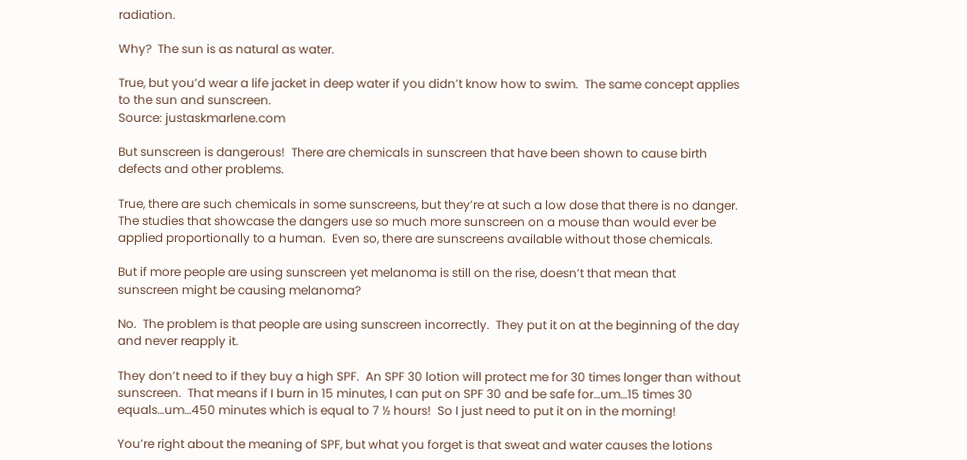radiation.

Why?  The sun is as natural as water.

True, but you’d wear a life jacket in deep water if you didn’t know how to swim.  The same concept applies to the sun and sunscreen.
Source: justaskmarlene.com

But sunscreen is dangerous!  There are chemicals in sunscreen that have been shown to cause birth defects and other problems.

True, there are such chemicals in some sunscreens, but they’re at such a low dose that there is no danger.  The studies that showcase the dangers use so much more sunscreen on a mouse than would ever be applied proportionally to a human.  Even so, there are sunscreens available without those chemicals.

But if more people are using sunscreen yet melanoma is still on the rise, doesn’t that mean that
sunscreen might be causing melanoma?

No.  The problem is that people are using sunscreen incorrectly.  They put it on at the beginning of the day and never reapply it.

They don’t need to if they buy a high SPF.  An SPF 30 lotion will protect me for 30 times longer than without sunscreen.  That means if I burn in 15 minutes, I can put on SPF 30 and be safe for…um…15 times 30 equals…um…450 minutes which is equal to 7 ½ hours!  So I just need to put it on in the morning!

You’re right about the meaning of SPF, but what you forget is that sweat and water causes the lotions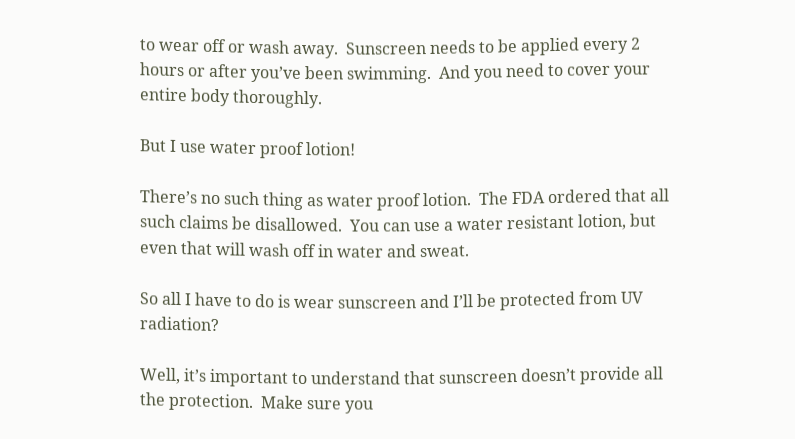to wear off or wash away.  Sunscreen needs to be applied every 2 hours or after you’ve been swimming.  And you need to cover your entire body thoroughly.

But I use water proof lotion!

There’s no such thing as water proof lotion.  The FDA ordered that all such claims be disallowed.  You can use a water resistant lotion, but even that will wash off in water and sweat.

So all I have to do is wear sunscreen and I’ll be protected from UV radiation?

Well, it’s important to understand that sunscreen doesn’t provide all the protection.  Make sure you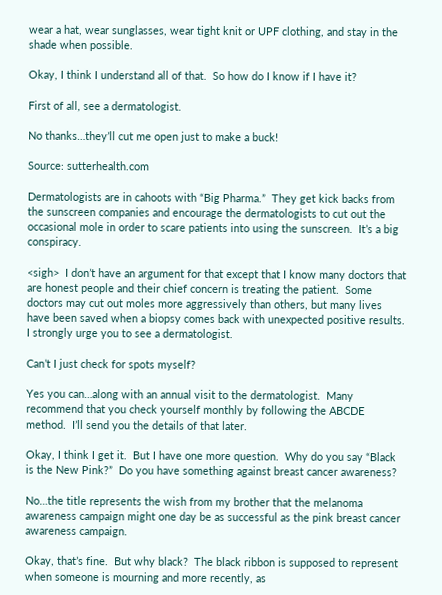wear a hat, wear sunglasses, wear tight knit or UPF clothing, and stay in the shade when possible.

Okay, I think I understand all of that.  So how do I know if I have it?

First of all, see a dermatologist.

No thanks…they’ll cut me open just to make a buck!

Source: sutterhealth.com

Dermatologists are in cahoots with “Big Pharma.”  They get kick backs from the sunscreen companies and encourage the dermatologists to cut out the occasional mole in order to scare patients into using the sunscreen.  It’s a big conspiracy.

<sigh>  I don’t have an argument for that except that I know many doctors that are honest people and their chief concern is treating the patient.  Some doctors may cut out moles more aggressively than others, but many lives have been saved when a biopsy comes back with unexpected positive results.  I strongly urge you to see a dermatologist.

Can’t I just check for spots myself?

Yes you can…along with an annual visit to the dermatologist.  Many recommend that you check yourself monthly by following the ABCDE method.  I’ll send you the details of that later.

Okay, I think I get it.  But I have one more question.  Why do you say “Black is the New Pink?”  Do you have something against breast cancer awareness?

No…the title represents the wish from my brother that the melanoma awareness campaign might one day be as successful as the pink breast cancer awareness campaign.

Okay, that’s fine.  But why black?  The black ribbon is supposed to represent when someone is mourning and more recently, as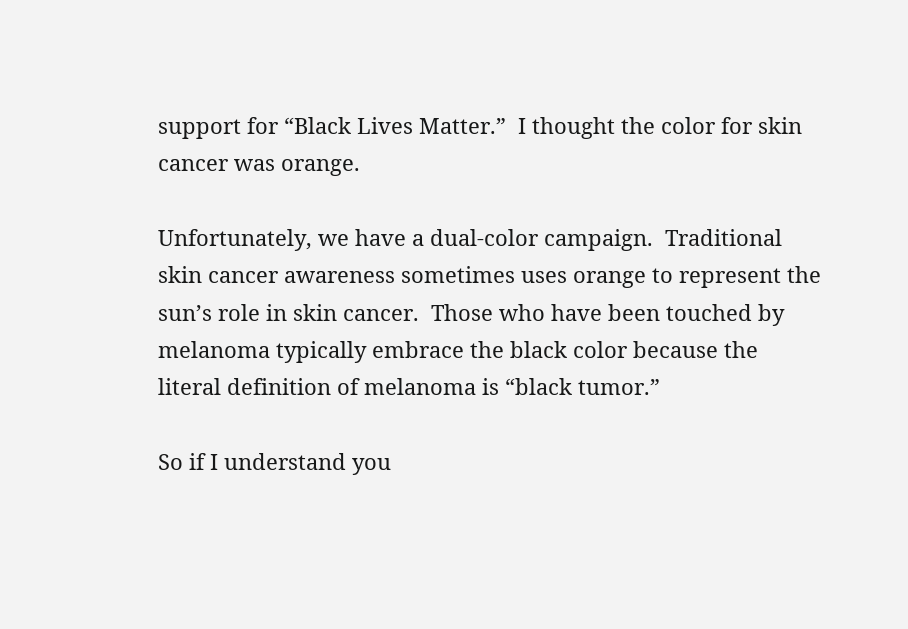support for “Black Lives Matter.”  I thought the color for skin cancer was orange.

Unfortunately, we have a dual-color campaign.  Traditional skin cancer awareness sometimes uses orange to represent the sun’s role in skin cancer.  Those who have been touched by melanoma typically embrace the black color because the literal definition of melanoma is “black tumor.”

So if I understand you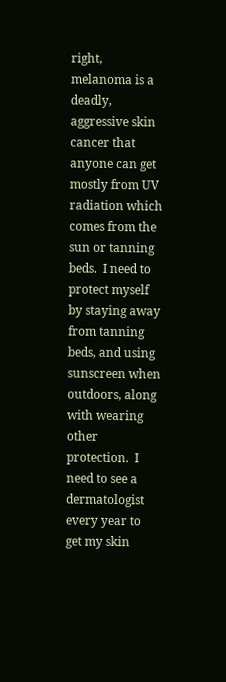right, melanoma is a deadly, aggressive skin cancer that anyone can get mostly from UV radiation which comes from the sun or tanning beds.  I need to protect myself by staying away from tanning beds, and using sunscreen when outdoors, along with wearing other protection.  I need to see a dermatologist every year to get my skin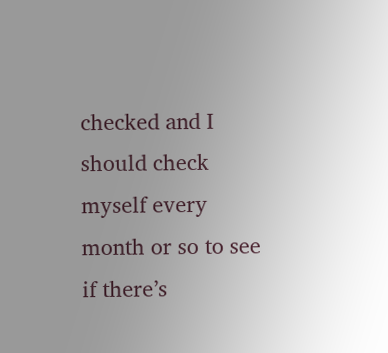checked and I should check myself every month or so to see if there’s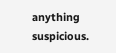anything suspicious.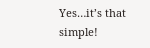Yes…it’s that simple!